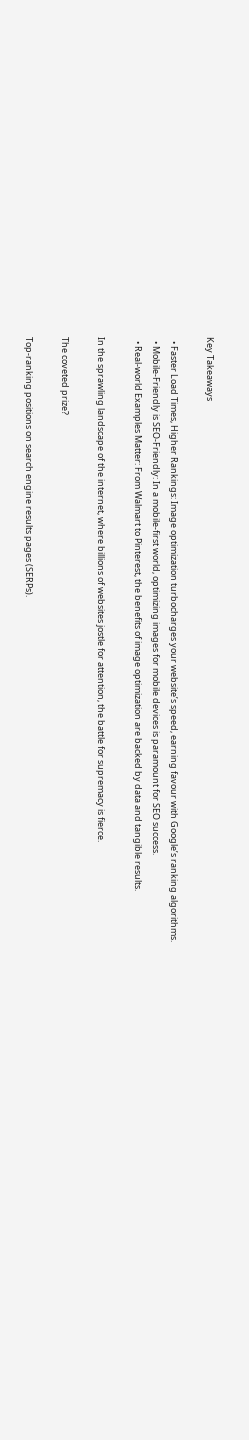Key Takeaways

  • Faster Load Times, Higher Rankings: Image optimization turbocharges your website’s speed, earning favour with Google’s ranking algorithms.
  • Mobile-Friendly is SEO-Friendly: In a mobile-first world, optimizing images for mobile devices is paramount for SEO success.
  • Real-world Examples Matter: From Walmart to Pinterest, the benefits of image optimization are backed by data and tangible results.

In the sprawling landscape of the internet, where billions of websites jostle for attention, the battle for supremacy is fierce.

The coveted prize?

Top-ranking positions on search engine results pages (SERPs).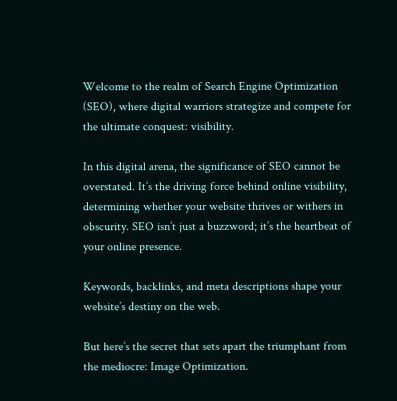Welcome to the realm of Search Engine Optimization (SEO), where digital warriors strategize and compete for the ultimate conquest: visibility.

In this digital arena, the significance of SEO cannot be overstated. It’s the driving force behind online visibility, determining whether your website thrives or withers in obscurity. SEO isn’t just a buzzword; it’s the heartbeat of your online presence.

Keywords, backlinks, and meta descriptions shape your website’s destiny on the web.

But here’s the secret that sets apart the triumphant from the mediocre: Image Optimization.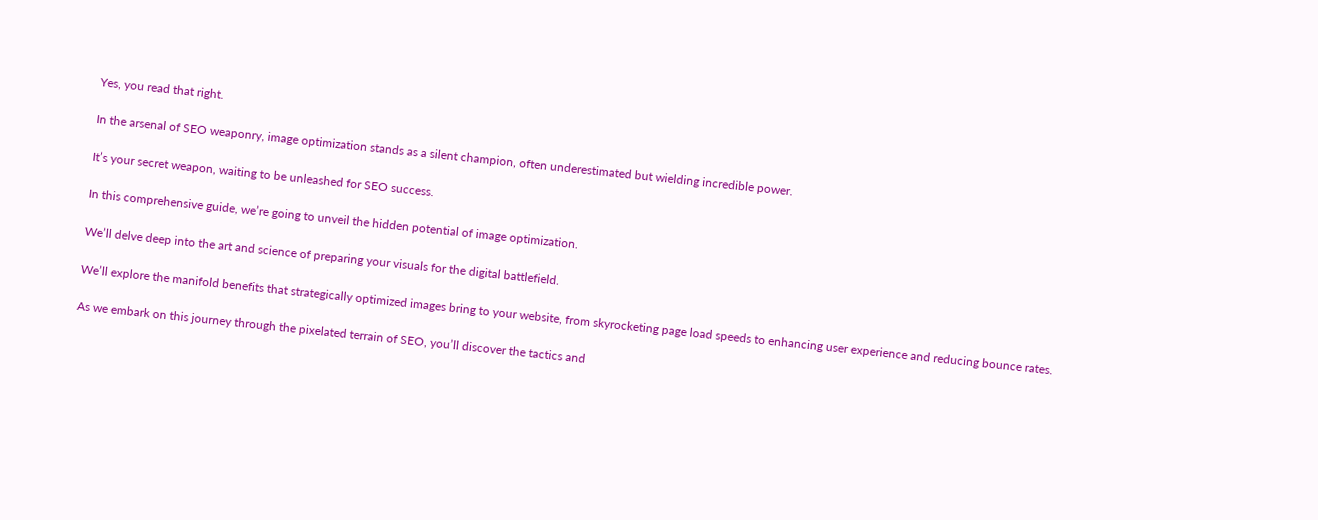Yes, you read that right.

In the arsenal of SEO weaponry, image optimization stands as a silent champion, often underestimated but wielding incredible power.

It’s your secret weapon, waiting to be unleashed for SEO success.

In this comprehensive guide, we’re going to unveil the hidden potential of image optimization.

We’ll delve deep into the art and science of preparing your visuals for the digital battlefield.

We’ll explore the manifold benefits that strategically optimized images bring to your website, from skyrocketing page load speeds to enhancing user experience and reducing bounce rates.

As we embark on this journey through the pixelated terrain of SEO, you’ll discover the tactics and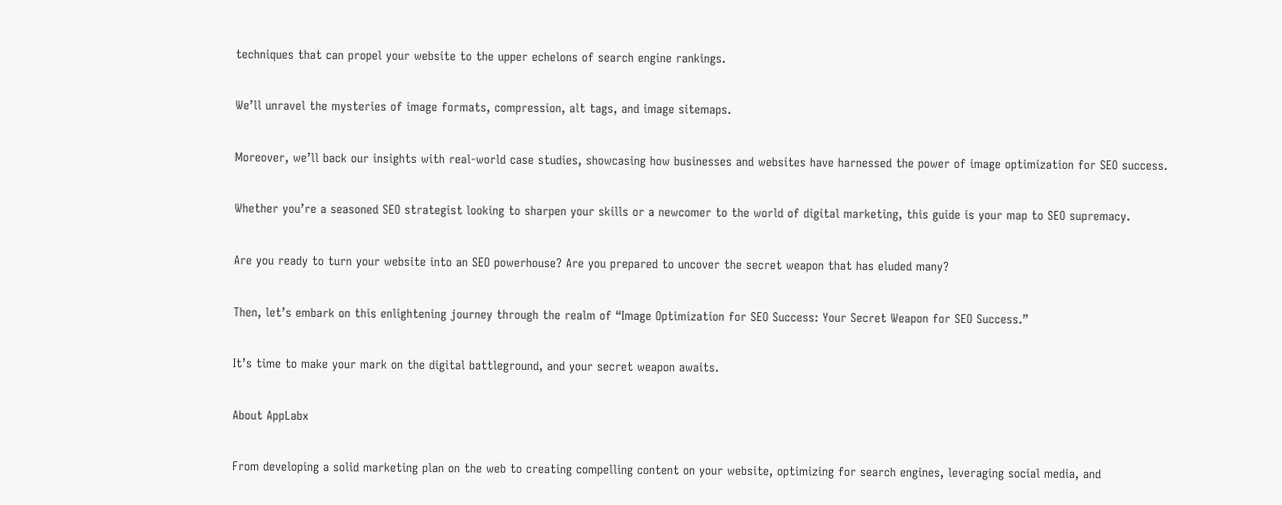techniques that can propel your website to the upper echelons of search engine rankings.

We’ll unravel the mysteries of image formats, compression, alt tags, and image sitemaps.

Moreover, we’ll back our insights with real-world case studies, showcasing how businesses and websites have harnessed the power of image optimization for SEO success.

Whether you’re a seasoned SEO strategist looking to sharpen your skills or a newcomer to the world of digital marketing, this guide is your map to SEO supremacy.

Are you ready to turn your website into an SEO powerhouse? Are you prepared to uncover the secret weapon that has eluded many?

Then, let’s embark on this enlightening journey through the realm of “Image Optimization for SEO Success: Your Secret Weapon for SEO Success.”

It’s time to make your mark on the digital battleground, and your secret weapon awaits.

About AppLabx

From developing a solid marketing plan on the web to creating compelling content on your website, optimizing for search engines, leveraging social media, and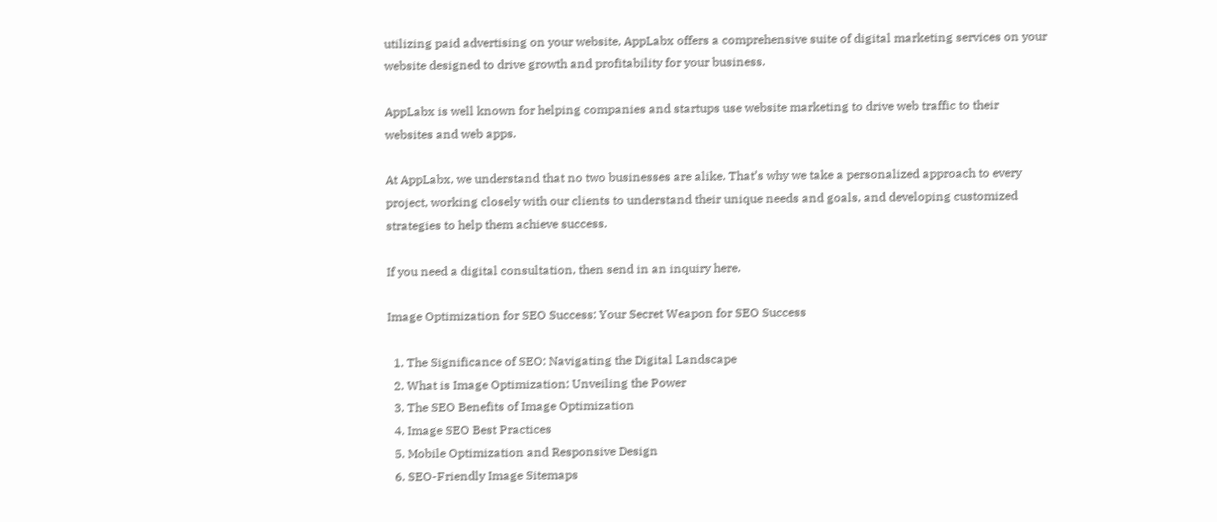utilizing paid advertising on your website, AppLabx offers a comprehensive suite of digital marketing services on your website designed to drive growth and profitability for your business.

AppLabx is well known for helping companies and startups use website marketing to drive web traffic to their websites and web apps.

At AppLabx, we understand that no two businesses are alike. That’s why we take a personalized approach to every project, working closely with our clients to understand their unique needs and goals, and developing customized strategies to help them achieve success.

If you need a digital consultation, then send in an inquiry here.

Image Optimization for SEO Success: Your Secret Weapon for SEO Success

  1. The Significance of SEO: Navigating the Digital Landscape
  2. What is Image Optimization: Unveiling the Power
  3. The SEO Benefits of Image Optimization
  4. Image SEO Best Practices
  5. Mobile Optimization and Responsive Design
  6. SEO-Friendly Image Sitemaps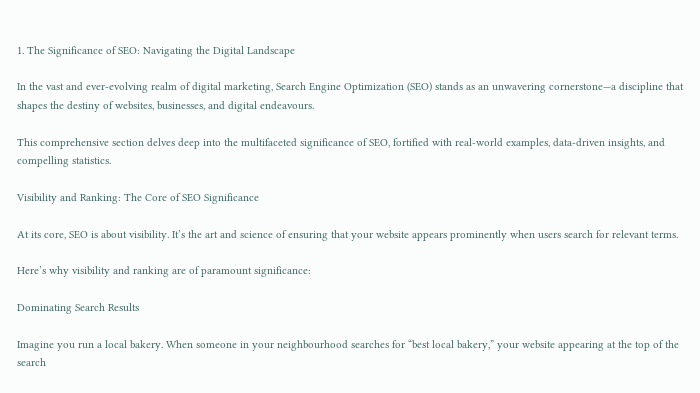1. The Significance of SEO: Navigating the Digital Landscape

In the vast and ever-evolving realm of digital marketing, Search Engine Optimization (SEO) stands as an unwavering cornerstone—a discipline that shapes the destiny of websites, businesses, and digital endeavours.

This comprehensive section delves deep into the multifaceted significance of SEO, fortified with real-world examples, data-driven insights, and compelling statistics.

Visibility and Ranking: The Core of SEO Significance

At its core, SEO is about visibility. It’s the art and science of ensuring that your website appears prominently when users search for relevant terms.

Here’s why visibility and ranking are of paramount significance:

Dominating Search Results

Imagine you run a local bakery. When someone in your neighbourhood searches for “best local bakery,” your website appearing at the top of the search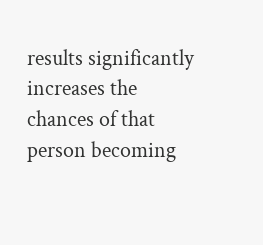results significantly increases the chances of that person becoming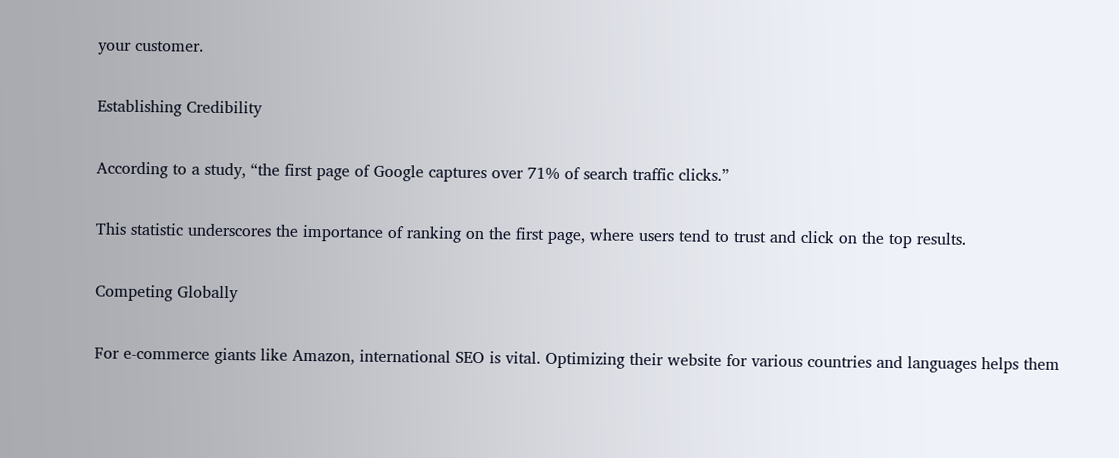your customer.

Establishing Credibility

According to a study, “the first page of Google captures over 71% of search traffic clicks.”

This statistic underscores the importance of ranking on the first page, where users tend to trust and click on the top results.

Competing Globally

For e-commerce giants like Amazon, international SEO is vital. Optimizing their website for various countries and languages helps them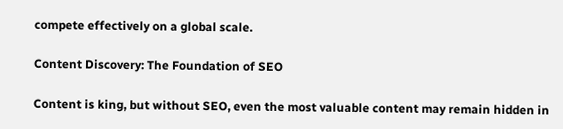compete effectively on a global scale.

Content Discovery: The Foundation of SEO

Content is king, but without SEO, even the most valuable content may remain hidden in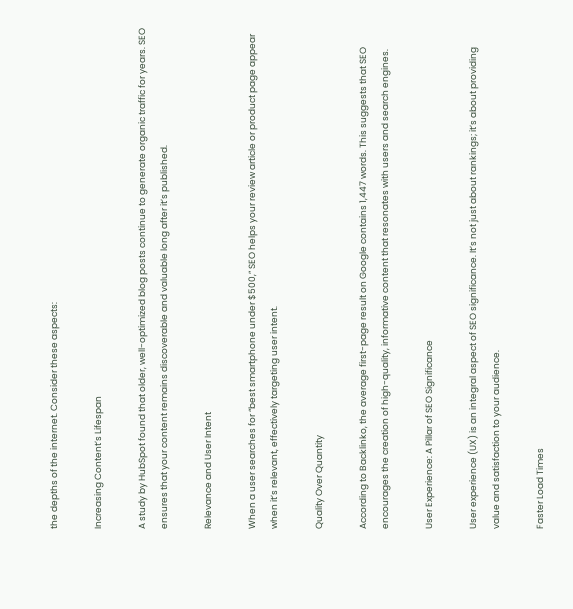the depths of the internet. Consider these aspects:

Increasing Content’s Lifespan

A study by HubSpot found that older, well-optimized blog posts continue to generate organic traffic for years. SEO ensures that your content remains discoverable and valuable long after it’s published.

Relevance and User Intent

When a user searches for “best smartphone under $500,” SEO helps your review article or product page appear when it’s relevant, effectively targeting user intent.

Quality Over Quantity

According to Backlinko, the average first-page result on Google contains 1,447 words. This suggests that SEO encourages the creation of high-quality, informative content that resonates with users and search engines.

User Experience: A Pillar of SEO Significance

User experience (UX) is an integral aspect of SEO significance. It’s not just about rankings; it’s about providing value and satisfaction to your audience.

Faster Load Times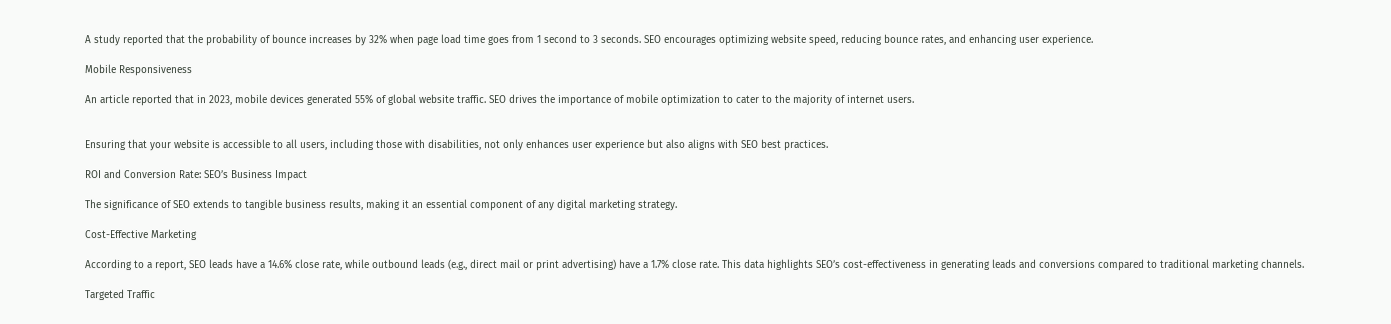A study reported that the probability of bounce increases by 32% when page load time goes from 1 second to 3 seconds. SEO encourages optimizing website speed, reducing bounce rates, and enhancing user experience.

Mobile Responsiveness

An article reported that in 2023, mobile devices generated 55% of global website traffic. SEO drives the importance of mobile optimization to cater to the majority of internet users.


Ensuring that your website is accessible to all users, including those with disabilities, not only enhances user experience but also aligns with SEO best practices.

ROI and Conversion Rate: SEO’s Business Impact

The significance of SEO extends to tangible business results, making it an essential component of any digital marketing strategy.

Cost-Effective Marketing

According to a report, SEO leads have a 14.6% close rate, while outbound leads (e.g., direct mail or print advertising) have a 1.7% close rate. This data highlights SEO’s cost-effectiveness in generating leads and conversions compared to traditional marketing channels.

Targeted Traffic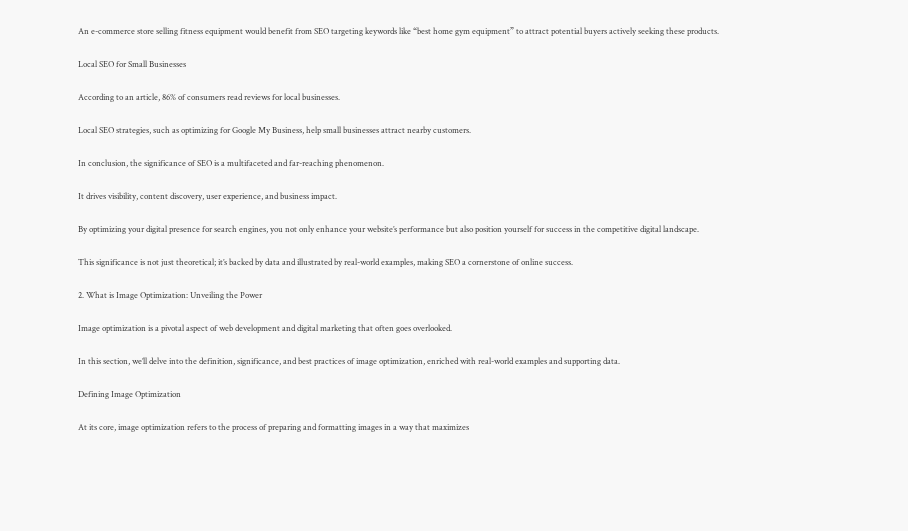An e-commerce store selling fitness equipment would benefit from SEO targeting keywords like “best home gym equipment” to attract potential buyers actively seeking these products.

Local SEO for Small Businesses

According to an article, 86% of consumers read reviews for local businesses.

Local SEO strategies, such as optimizing for Google My Business, help small businesses attract nearby customers.

In conclusion, the significance of SEO is a multifaceted and far-reaching phenomenon.

It drives visibility, content discovery, user experience, and business impact.

By optimizing your digital presence for search engines, you not only enhance your website’s performance but also position yourself for success in the competitive digital landscape.

This significance is not just theoretical; it’s backed by data and illustrated by real-world examples, making SEO a cornerstone of online success.

2. What is Image Optimization: Unveiling the Power

Image optimization is a pivotal aspect of web development and digital marketing that often goes overlooked.

In this section, we’ll delve into the definition, significance, and best practices of image optimization, enriched with real-world examples and supporting data.

Defining Image Optimization

At its core, image optimization refers to the process of preparing and formatting images in a way that maximizes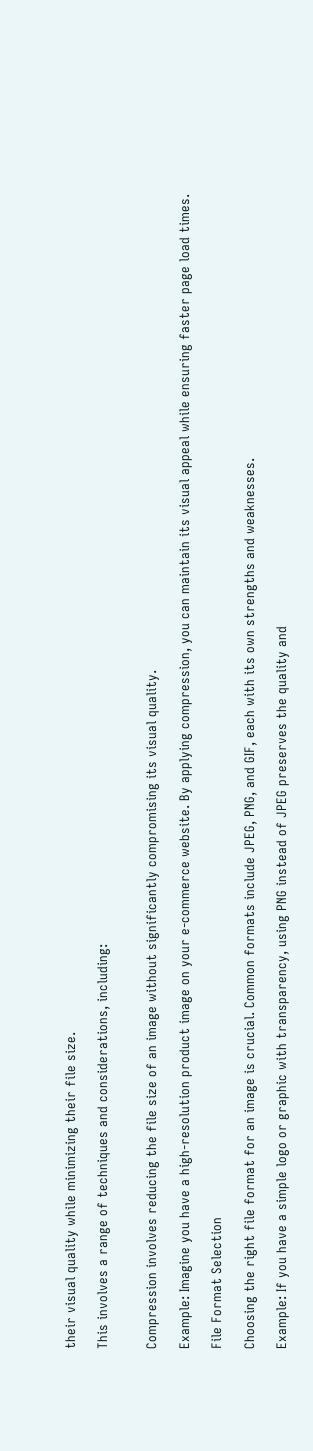their visual quality while minimizing their file size.

This involves a range of techniques and considerations, including:


Compression involves reducing the file size of an image without significantly compromising its visual quality.

Example: Imagine you have a high-resolution product image on your e-commerce website. By applying compression, you can maintain its visual appeal while ensuring faster page load times.

File Format Selection

Choosing the right file format for an image is crucial. Common formats include JPEG, PNG, and GIF, each with its own strengths and weaknesses.

Example: If you have a simple logo or graphic with transparency, using PNG instead of JPEG preserves the quality and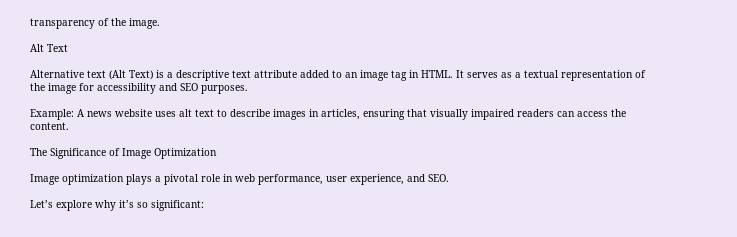transparency of the image.

Alt Text

Alternative text (Alt Text) is a descriptive text attribute added to an image tag in HTML. It serves as a textual representation of the image for accessibility and SEO purposes.

Example: A news website uses alt text to describe images in articles, ensuring that visually impaired readers can access the content.

The Significance of Image Optimization

Image optimization plays a pivotal role in web performance, user experience, and SEO.

Let’s explore why it’s so significant: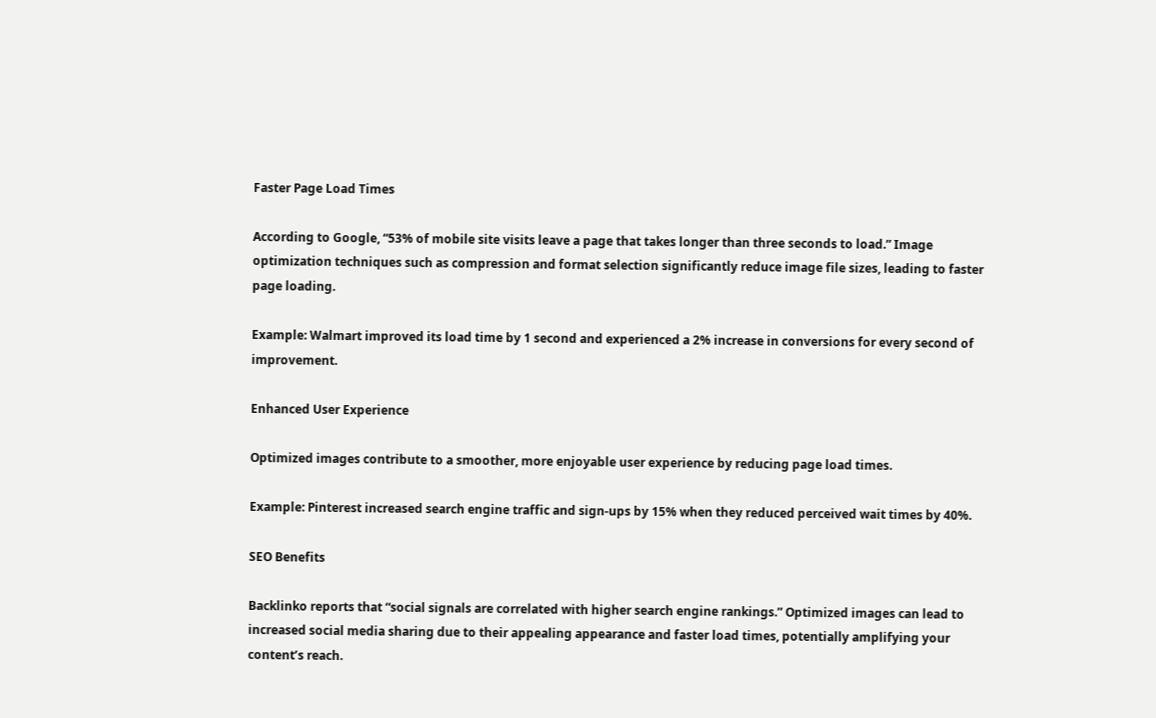Faster Page Load Times

According to Google, “53% of mobile site visits leave a page that takes longer than three seconds to load.” Image optimization techniques such as compression and format selection significantly reduce image file sizes, leading to faster page loading.

Example: Walmart improved its load time by 1 second and experienced a 2% increase in conversions for every second of improvement.

Enhanced User Experience

Optimized images contribute to a smoother, more enjoyable user experience by reducing page load times.

Example: Pinterest increased search engine traffic and sign-ups by 15% when they reduced perceived wait times by 40%.

SEO Benefits

Backlinko reports that “social signals are correlated with higher search engine rankings.” Optimized images can lead to increased social media sharing due to their appealing appearance and faster load times, potentially amplifying your content’s reach.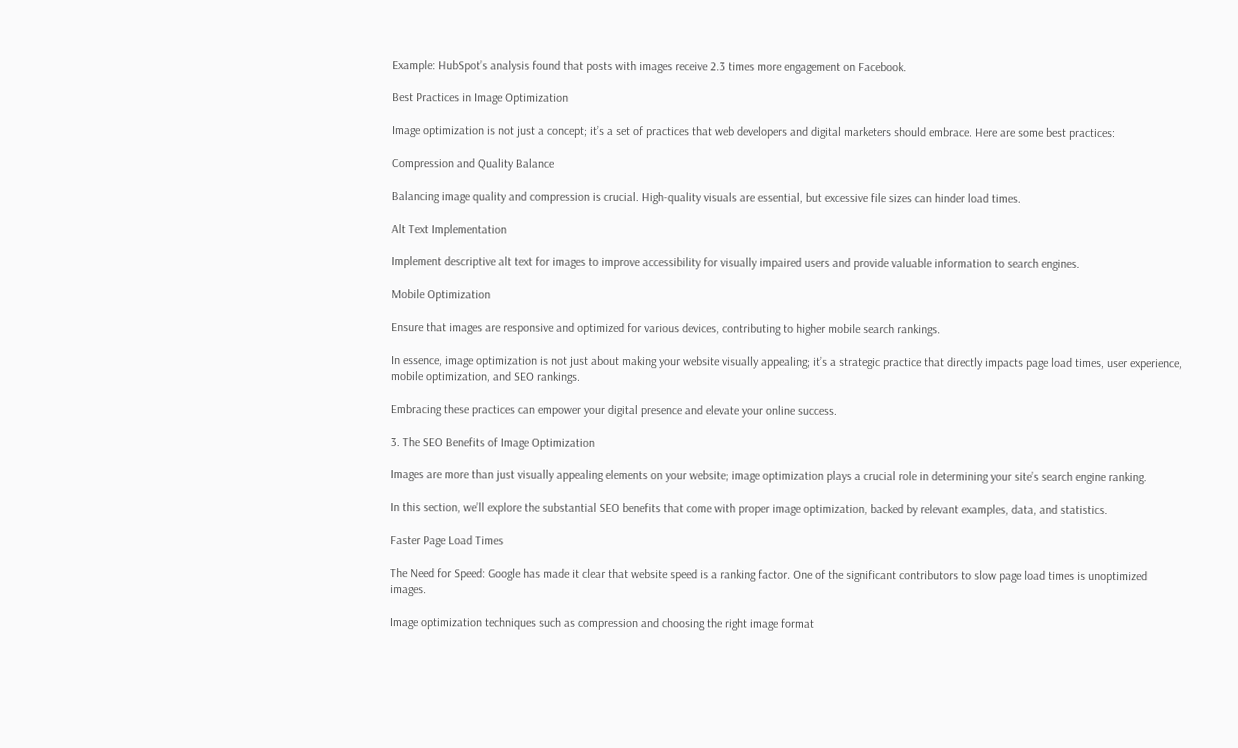Example: HubSpot’s analysis found that posts with images receive 2.3 times more engagement on Facebook.

Best Practices in Image Optimization

Image optimization is not just a concept; it’s a set of practices that web developers and digital marketers should embrace. Here are some best practices:

Compression and Quality Balance

Balancing image quality and compression is crucial. High-quality visuals are essential, but excessive file sizes can hinder load times.

Alt Text Implementation

Implement descriptive alt text for images to improve accessibility for visually impaired users and provide valuable information to search engines.

Mobile Optimization

Ensure that images are responsive and optimized for various devices, contributing to higher mobile search rankings.

In essence, image optimization is not just about making your website visually appealing; it’s a strategic practice that directly impacts page load times, user experience, mobile optimization, and SEO rankings.

Embracing these practices can empower your digital presence and elevate your online success.

3. The SEO Benefits of Image Optimization

Images are more than just visually appealing elements on your website; image optimization plays a crucial role in determining your site’s search engine ranking.

In this section, we’ll explore the substantial SEO benefits that come with proper image optimization, backed by relevant examples, data, and statistics.

Faster Page Load Times

The Need for Speed: Google has made it clear that website speed is a ranking factor. One of the significant contributors to slow page load times is unoptimized images.

Image optimization techniques such as compression and choosing the right image format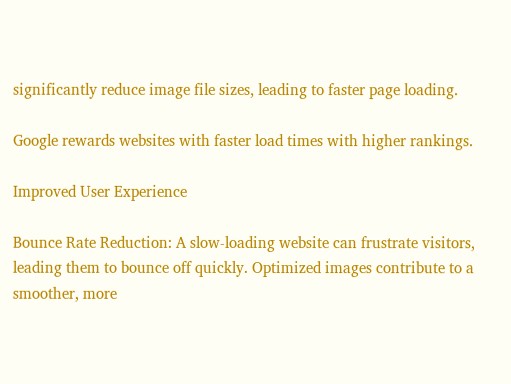significantly reduce image file sizes, leading to faster page loading.

Google rewards websites with faster load times with higher rankings.

Improved User Experience

Bounce Rate Reduction: A slow-loading website can frustrate visitors, leading them to bounce off quickly. Optimized images contribute to a smoother, more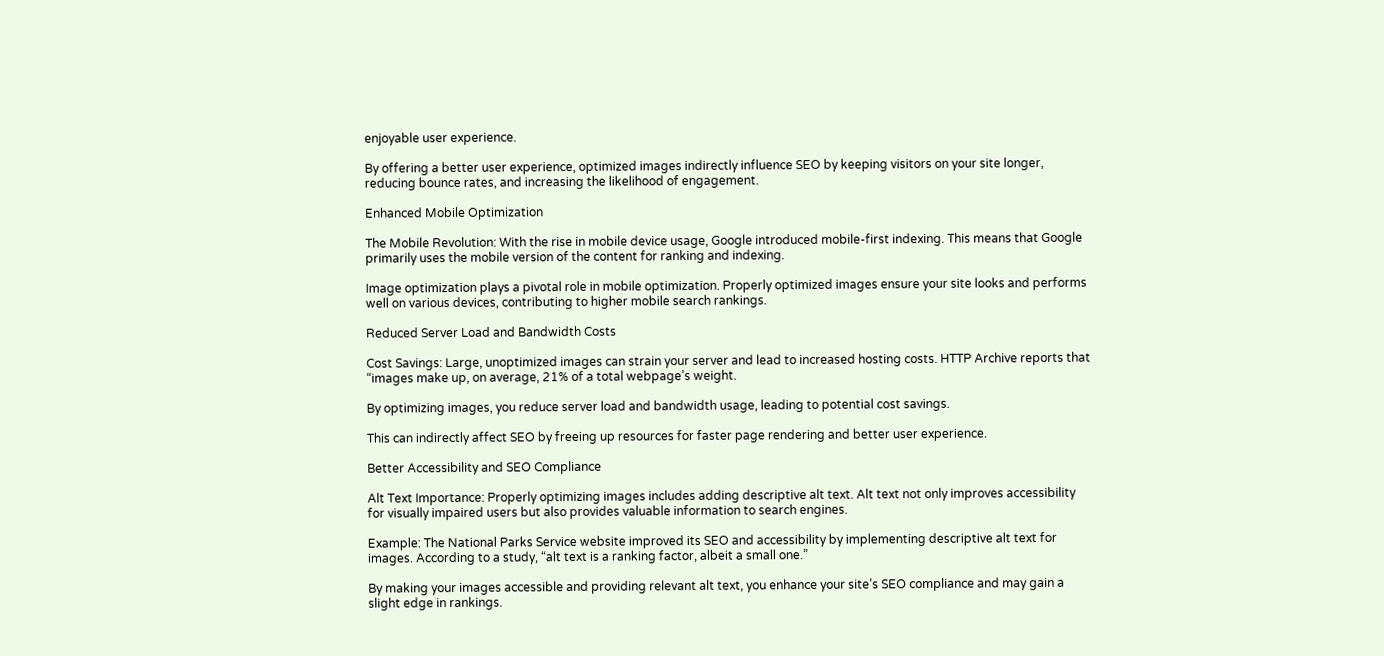enjoyable user experience.

By offering a better user experience, optimized images indirectly influence SEO by keeping visitors on your site longer, reducing bounce rates, and increasing the likelihood of engagement.

Enhanced Mobile Optimization

The Mobile Revolution: With the rise in mobile device usage, Google introduced mobile-first indexing. This means that Google primarily uses the mobile version of the content for ranking and indexing.

Image optimization plays a pivotal role in mobile optimization. Properly optimized images ensure your site looks and performs well on various devices, contributing to higher mobile search rankings.

Reduced Server Load and Bandwidth Costs

Cost Savings: Large, unoptimized images can strain your server and lead to increased hosting costs. HTTP Archive reports that “images make up, on average, 21% of a total webpage’s weight.

By optimizing images, you reduce server load and bandwidth usage, leading to potential cost savings.

This can indirectly affect SEO by freeing up resources for faster page rendering and better user experience.

Better Accessibility and SEO Compliance

Alt Text Importance: Properly optimizing images includes adding descriptive alt text. Alt text not only improves accessibility for visually impaired users but also provides valuable information to search engines.

Example: The National Parks Service website improved its SEO and accessibility by implementing descriptive alt text for images. According to a study, “alt text is a ranking factor, albeit a small one.”

By making your images accessible and providing relevant alt text, you enhance your site’s SEO compliance and may gain a slight edge in rankings.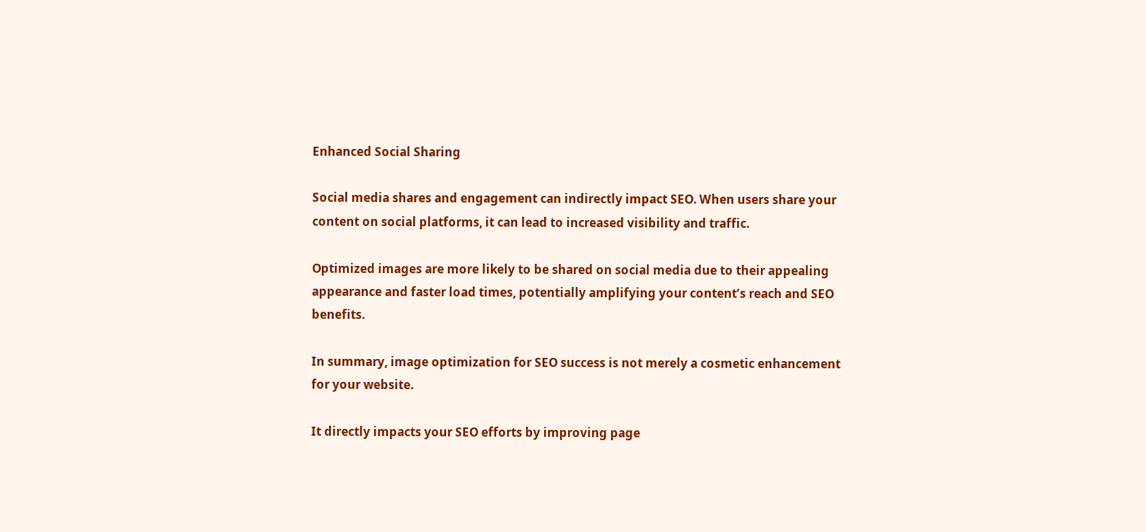Enhanced Social Sharing

Social media shares and engagement can indirectly impact SEO. When users share your content on social platforms, it can lead to increased visibility and traffic.

Optimized images are more likely to be shared on social media due to their appealing appearance and faster load times, potentially amplifying your content’s reach and SEO benefits.

In summary, image optimization for SEO success is not merely a cosmetic enhancement for your website.

It directly impacts your SEO efforts by improving page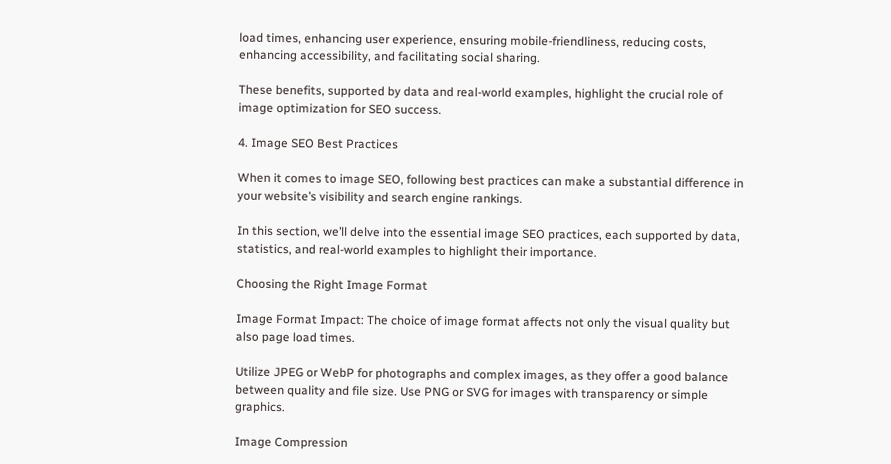load times, enhancing user experience, ensuring mobile-friendliness, reducing costs, enhancing accessibility, and facilitating social sharing.

These benefits, supported by data and real-world examples, highlight the crucial role of image optimization for SEO success.

4. Image SEO Best Practices

When it comes to image SEO, following best practices can make a substantial difference in your website’s visibility and search engine rankings.

In this section, we’ll delve into the essential image SEO practices, each supported by data, statistics, and real-world examples to highlight their importance.

Choosing the Right Image Format

Image Format Impact: The choice of image format affects not only the visual quality but also page load times.

Utilize JPEG or WebP for photographs and complex images, as they offer a good balance between quality and file size. Use PNG or SVG for images with transparency or simple graphics.

Image Compression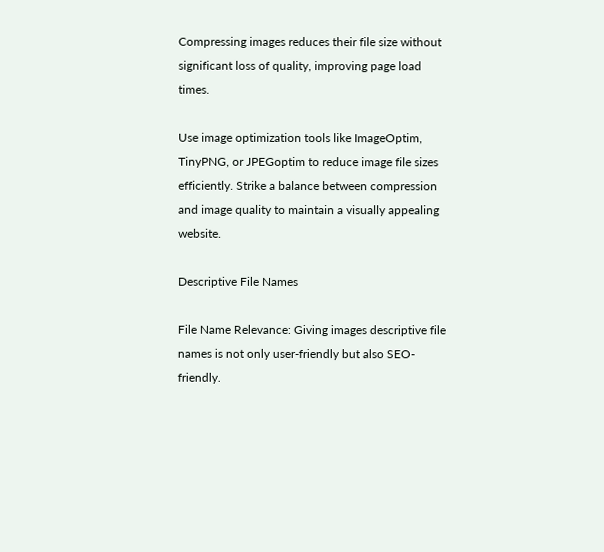Compressing images reduces their file size without significant loss of quality, improving page load times.

Use image optimization tools like ImageOptim, TinyPNG, or JPEGoptim to reduce image file sizes efficiently. Strike a balance between compression and image quality to maintain a visually appealing website.

Descriptive File Names

File Name Relevance: Giving images descriptive file names is not only user-friendly but also SEO-friendly.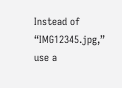Instead of “IMG12345.jpg,” use a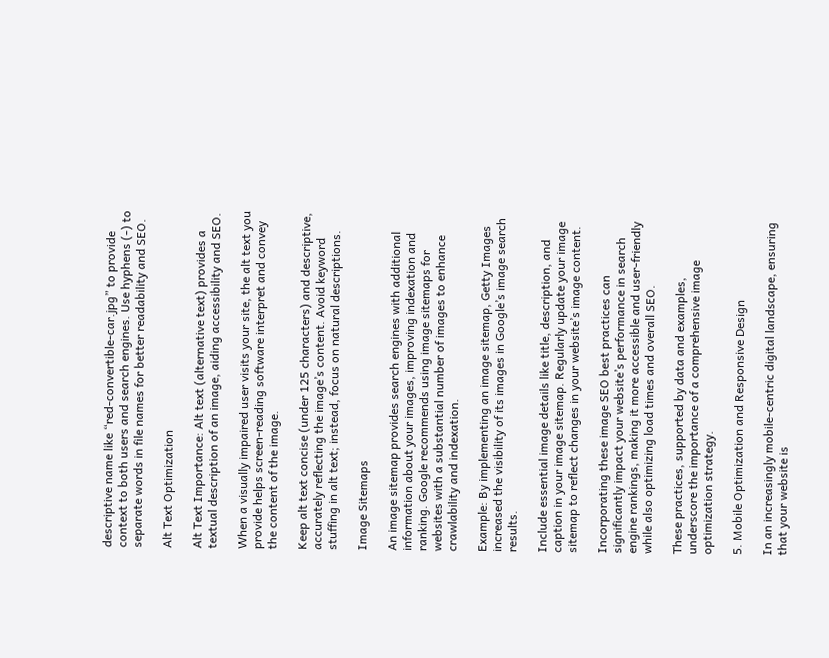descriptive name like “red-convertible-car.jpg” to provide context to both users and search engines. Use hyphens (-) to separate words in file names for better readability and SEO.

Alt Text Optimization

Alt Text Importance: Alt text (alternative text) provides a textual description of an image, aiding accessibility and SEO.

When a visually impaired user visits your site, the alt text you provide helps screen-reading software interpret and convey the content of the image.

Keep alt text concise (under 125 characters) and descriptive, accurately reflecting the image’s content. Avoid keyword stuffing in alt text; instead, focus on natural descriptions.

Image Sitemaps

An image sitemap provides search engines with additional information about your images, improving indexation and ranking. Google recommends using image sitemaps for websites with a substantial number of images to enhance crawlability and indexation.

Example: By implementing an image sitemap, Getty Images increased the visibility of its images in Google’s image search results.

Include essential image details like title, description, and caption in your image sitemap. Regularly update your image sitemap to reflect changes in your website’s image content.

Incorporating these image SEO best practices can significantly impact your website’s performance in search engine rankings, making it more accessible and user-friendly while also optimizing load times and overall SEO.

These practices, supported by data and examples, underscore the importance of a comprehensive image optimization strategy.

5. Mobile Optimization and Responsive Design

In an increasingly mobile-centric digital landscape, ensuring that your website is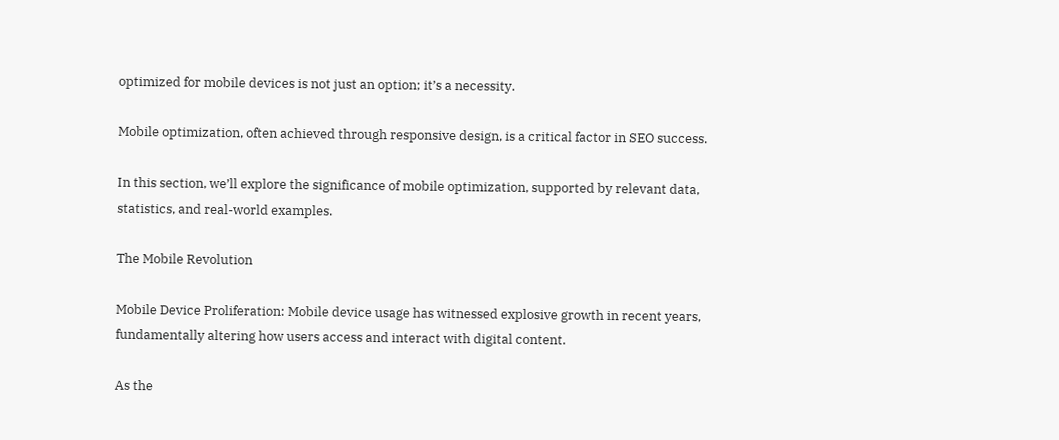optimized for mobile devices is not just an option; it’s a necessity.

Mobile optimization, often achieved through responsive design, is a critical factor in SEO success.

In this section, we’ll explore the significance of mobile optimization, supported by relevant data, statistics, and real-world examples.

The Mobile Revolution

Mobile Device Proliferation: Mobile device usage has witnessed explosive growth in recent years, fundamentally altering how users access and interact with digital content.

As the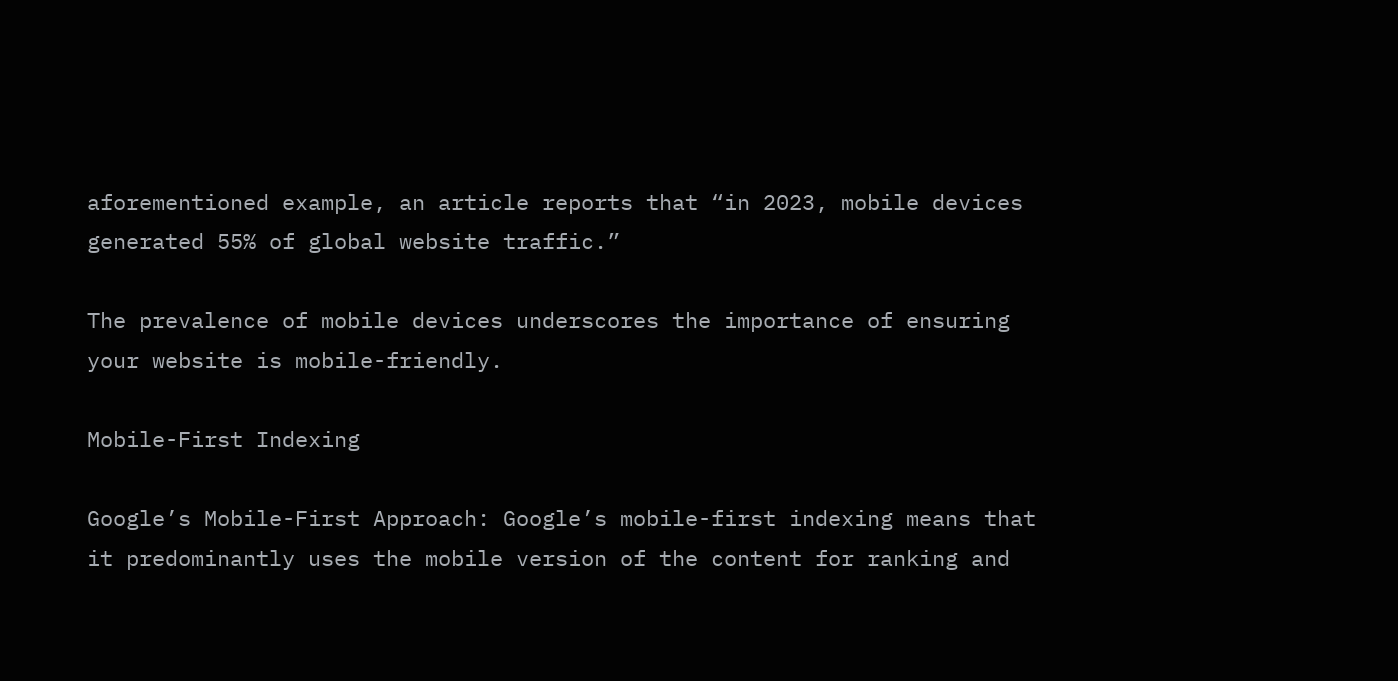aforementioned example, an article reports that “in 2023, mobile devices generated 55% of global website traffic.”

The prevalence of mobile devices underscores the importance of ensuring your website is mobile-friendly.

Mobile-First Indexing

Google’s Mobile-First Approach: Google’s mobile-first indexing means that it predominantly uses the mobile version of the content for ranking and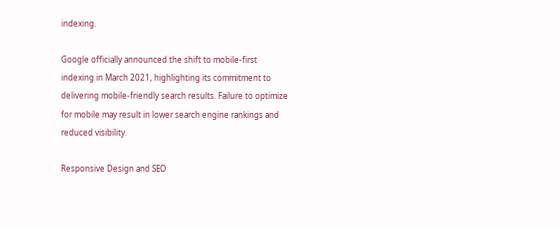indexing.

Google officially announced the shift to mobile-first indexing in March 2021, highlighting its commitment to delivering mobile-friendly search results. Failure to optimize for mobile may result in lower search engine rankings and reduced visibility.

Responsive Design and SEO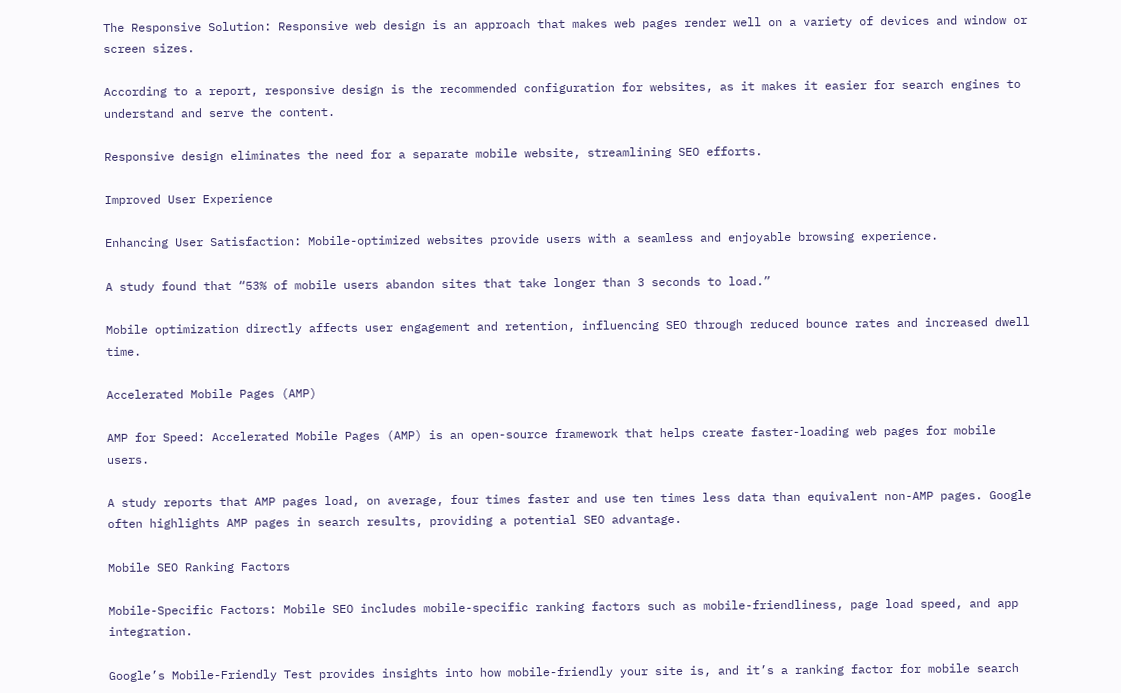The Responsive Solution: Responsive web design is an approach that makes web pages render well on a variety of devices and window or screen sizes.

According to a report, responsive design is the recommended configuration for websites, as it makes it easier for search engines to understand and serve the content.

Responsive design eliminates the need for a separate mobile website, streamlining SEO efforts.

Improved User Experience

Enhancing User Satisfaction: Mobile-optimized websites provide users with a seamless and enjoyable browsing experience.

A study found that “53% of mobile users abandon sites that take longer than 3 seconds to load.”

Mobile optimization directly affects user engagement and retention, influencing SEO through reduced bounce rates and increased dwell time.

Accelerated Mobile Pages (AMP)

AMP for Speed: Accelerated Mobile Pages (AMP) is an open-source framework that helps create faster-loading web pages for mobile users.

A study reports that AMP pages load, on average, four times faster and use ten times less data than equivalent non-AMP pages. Google often highlights AMP pages in search results, providing a potential SEO advantage.

Mobile SEO Ranking Factors

Mobile-Specific Factors: Mobile SEO includes mobile-specific ranking factors such as mobile-friendliness, page load speed, and app integration.

Google’s Mobile-Friendly Test provides insights into how mobile-friendly your site is, and it’s a ranking factor for mobile search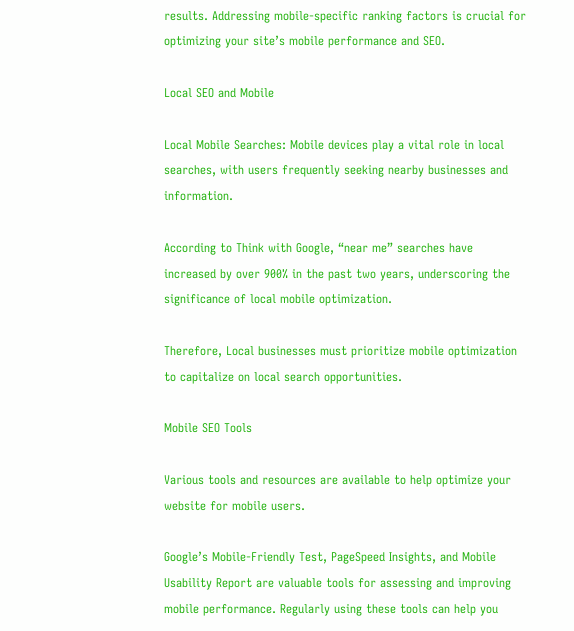results. Addressing mobile-specific ranking factors is crucial for optimizing your site’s mobile performance and SEO.

Local SEO and Mobile

Local Mobile Searches: Mobile devices play a vital role in local searches, with users frequently seeking nearby businesses and information.

According to Think with Google, “near me” searches have increased by over 900% in the past two years, underscoring the significance of local mobile optimization.

Therefore, Local businesses must prioritize mobile optimization to capitalize on local search opportunities.

Mobile SEO Tools

Various tools and resources are available to help optimize your website for mobile users.

Google’s Mobile-Friendly Test, PageSpeed Insights, and Mobile Usability Report are valuable tools for assessing and improving mobile performance. Regularly using these tools can help you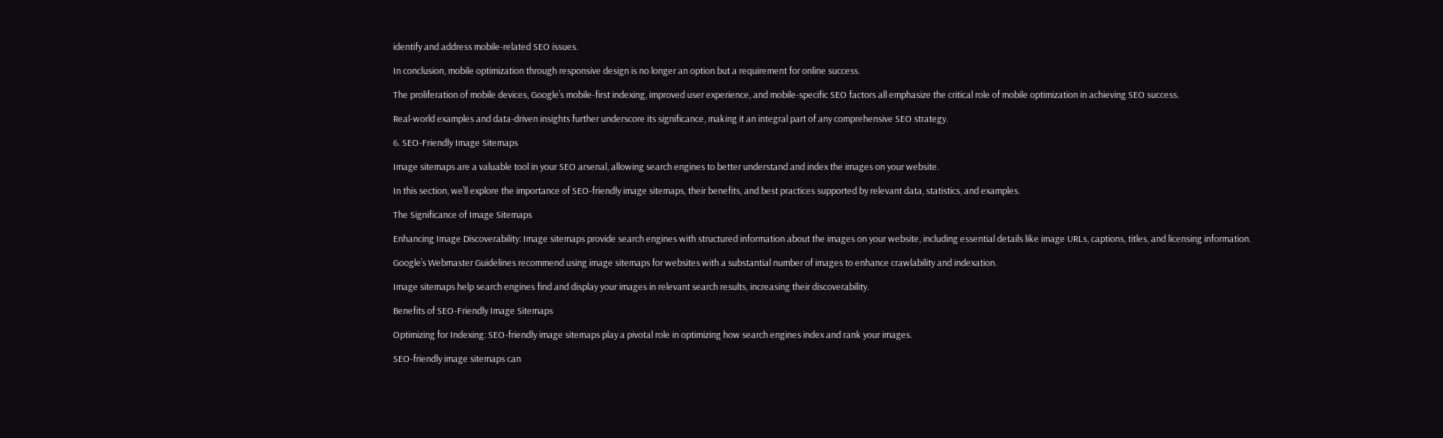identify and address mobile-related SEO issues.

In conclusion, mobile optimization through responsive design is no longer an option but a requirement for online success.

The proliferation of mobile devices, Google’s mobile-first indexing, improved user experience, and mobile-specific SEO factors all emphasize the critical role of mobile optimization in achieving SEO success.

Real-world examples and data-driven insights further underscore its significance, making it an integral part of any comprehensive SEO strategy.

6. SEO-Friendly Image Sitemaps

Image sitemaps are a valuable tool in your SEO arsenal, allowing search engines to better understand and index the images on your website.

In this section, we’ll explore the importance of SEO-friendly image sitemaps, their benefits, and best practices supported by relevant data, statistics, and examples.

The Significance of Image Sitemaps

Enhancing Image Discoverability: Image sitemaps provide search engines with structured information about the images on your website, including essential details like image URLs, captions, titles, and licensing information.

Google’s Webmaster Guidelines recommend using image sitemaps for websites with a substantial number of images to enhance crawlability and indexation.

Image sitemaps help search engines find and display your images in relevant search results, increasing their discoverability.

Benefits of SEO-Friendly Image Sitemaps

Optimizing for Indexing: SEO-friendly image sitemaps play a pivotal role in optimizing how search engines index and rank your images.

SEO-friendly image sitemaps can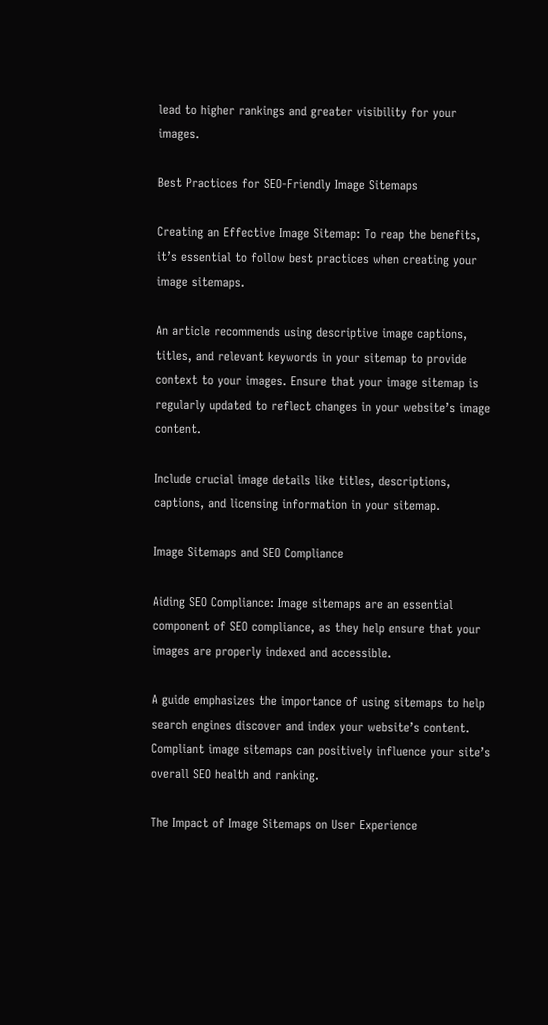lead to higher rankings and greater visibility for your images.

Best Practices for SEO-Friendly Image Sitemaps

Creating an Effective Image Sitemap: To reap the benefits, it’s essential to follow best practices when creating your image sitemaps.

An article recommends using descriptive image captions, titles, and relevant keywords in your sitemap to provide context to your images. Ensure that your image sitemap is regularly updated to reflect changes in your website’s image content.

Include crucial image details like titles, descriptions, captions, and licensing information in your sitemap.

Image Sitemaps and SEO Compliance

Aiding SEO Compliance: Image sitemaps are an essential component of SEO compliance, as they help ensure that your images are properly indexed and accessible.

A guide emphasizes the importance of using sitemaps to help search engines discover and index your website’s content. Compliant image sitemaps can positively influence your site’s overall SEO health and ranking.

The Impact of Image Sitemaps on User Experience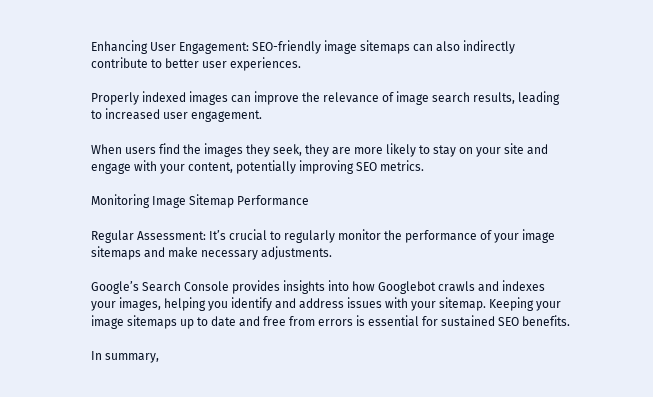Enhancing User Engagement: SEO-friendly image sitemaps can also indirectly contribute to better user experiences.

Properly indexed images can improve the relevance of image search results, leading to increased user engagement.

When users find the images they seek, they are more likely to stay on your site and engage with your content, potentially improving SEO metrics.

Monitoring Image Sitemap Performance

Regular Assessment: It’s crucial to regularly monitor the performance of your image sitemaps and make necessary adjustments.

Google’s Search Console provides insights into how Googlebot crawls and indexes your images, helping you identify and address issues with your sitemap. Keeping your image sitemaps up to date and free from errors is essential for sustained SEO benefits.

In summary,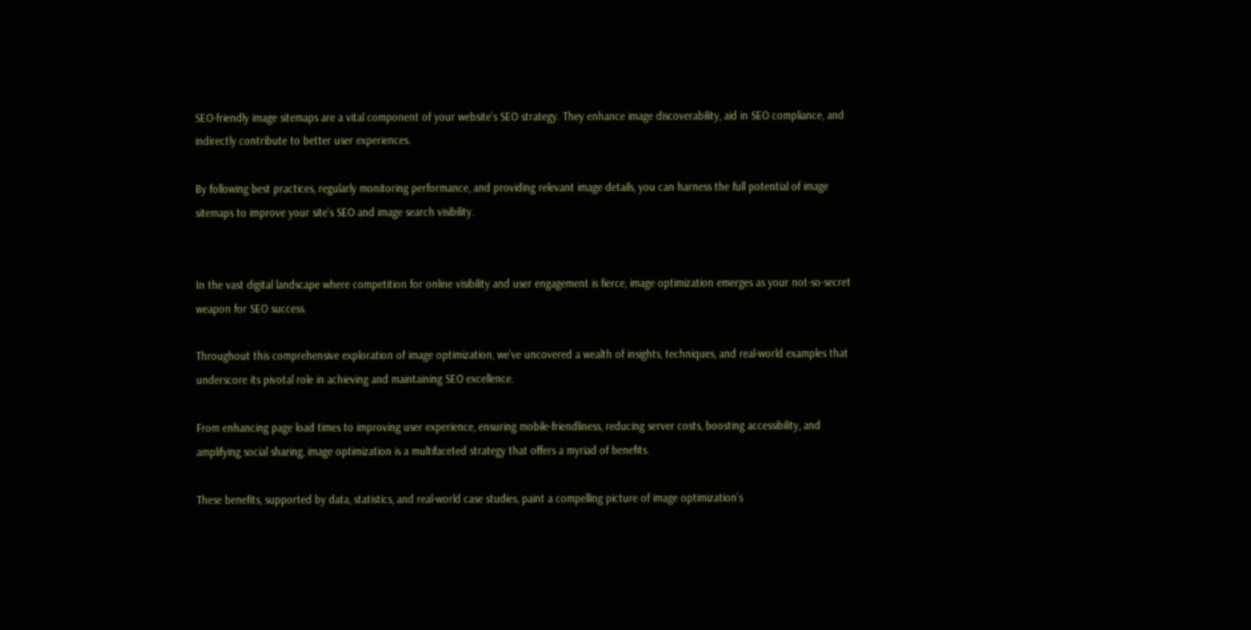SEO-friendly image sitemaps are a vital component of your website’s SEO strategy. They enhance image discoverability, aid in SEO compliance, and indirectly contribute to better user experiences.

By following best practices, regularly monitoring performance, and providing relevant image details, you can harness the full potential of image sitemaps to improve your site’s SEO and image search visibility.


In the vast digital landscape where competition for online visibility and user engagement is fierce, image optimization emerges as your not-so-secret weapon for SEO success.

Throughout this comprehensive exploration of image optimization, we’ve uncovered a wealth of insights, techniques, and real-world examples that underscore its pivotal role in achieving and maintaining SEO excellence.

From enhancing page load times to improving user experience, ensuring mobile-friendliness, reducing server costs, boosting accessibility, and amplifying social sharing, image optimization is a multifaceted strategy that offers a myriad of benefits.

These benefits, supported by data, statistics, and real-world case studies, paint a compelling picture of image optimization’s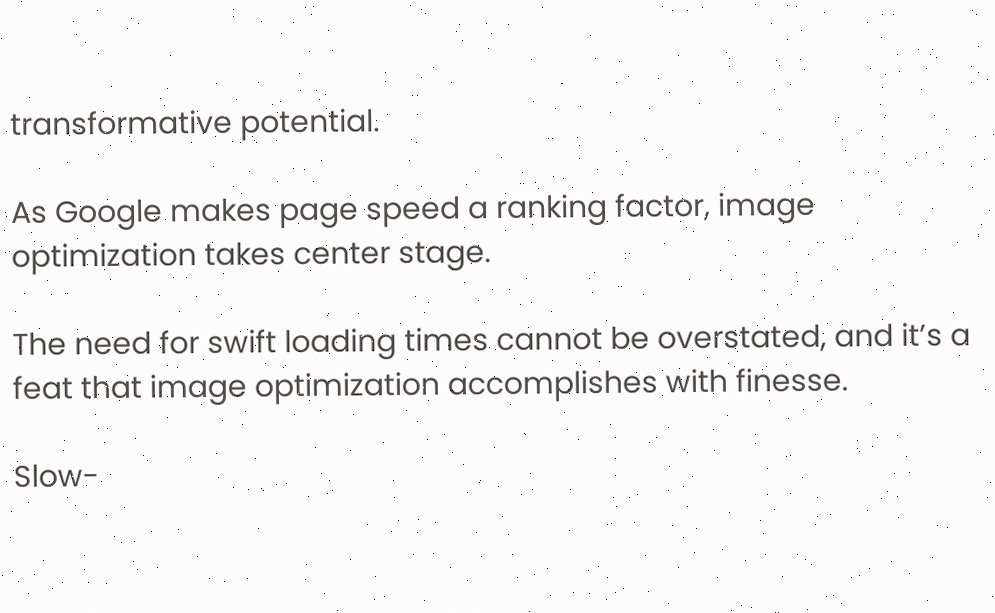transformative potential.

As Google makes page speed a ranking factor, image optimization takes center stage.

The need for swift loading times cannot be overstated, and it’s a feat that image optimization accomplishes with finesse.

Slow-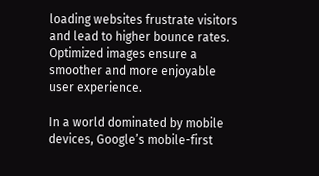loading websites frustrate visitors and lead to higher bounce rates. Optimized images ensure a smoother and more enjoyable user experience.

In a world dominated by mobile devices, Google’s mobile-first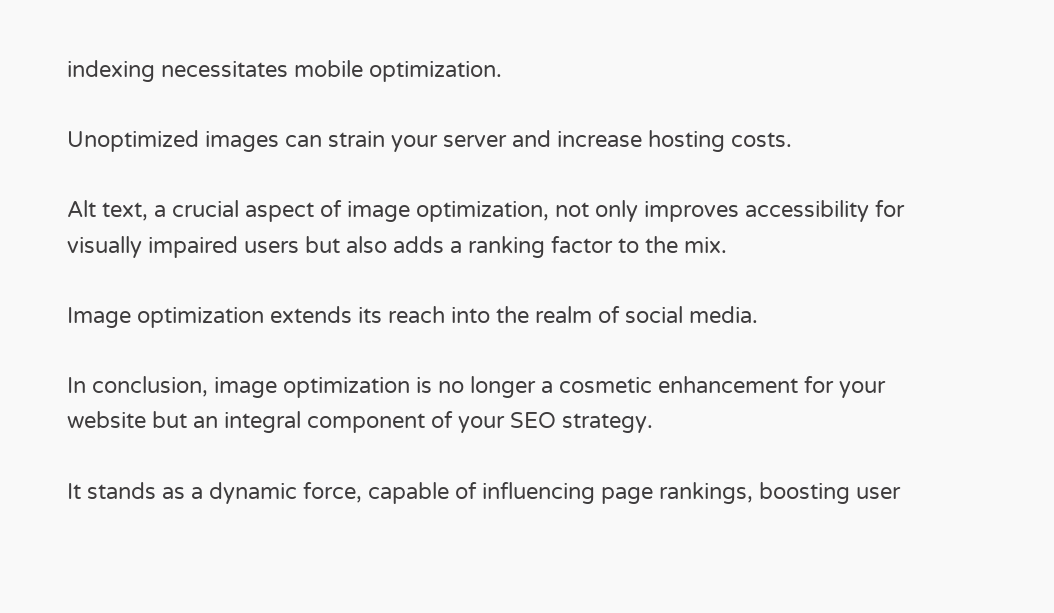indexing necessitates mobile optimization.

Unoptimized images can strain your server and increase hosting costs.

Alt text, a crucial aspect of image optimization, not only improves accessibility for visually impaired users but also adds a ranking factor to the mix.

Image optimization extends its reach into the realm of social media.

In conclusion, image optimization is no longer a cosmetic enhancement for your website but an integral component of your SEO strategy.

It stands as a dynamic force, capable of influencing page rankings, boosting user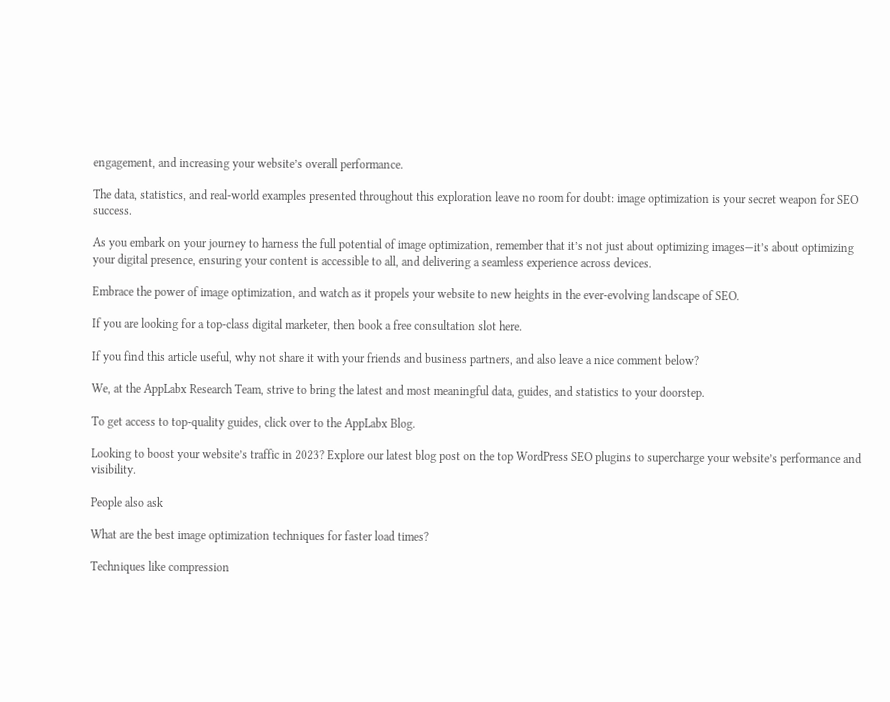engagement, and increasing your website’s overall performance.

The data, statistics, and real-world examples presented throughout this exploration leave no room for doubt: image optimization is your secret weapon for SEO success.

As you embark on your journey to harness the full potential of image optimization, remember that it’s not just about optimizing images—it’s about optimizing your digital presence, ensuring your content is accessible to all, and delivering a seamless experience across devices.

Embrace the power of image optimization, and watch as it propels your website to new heights in the ever-evolving landscape of SEO.

If you are looking for a top-class digital marketer, then book a free consultation slot here.

If you find this article useful, why not share it with your friends and business partners, and also leave a nice comment below?

We, at the AppLabx Research Team, strive to bring the latest and most meaningful data, guides, and statistics to your doorstep.

To get access to top-quality guides, click over to the AppLabx Blog.

Looking to boost your website’s traffic in 2023? Explore our latest blog post on the top WordPress SEO plugins to supercharge your website’s performance and visibility.

People also ask

What are the best image optimization techniques for faster load times?

Techniques like compression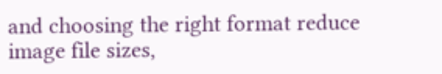and choosing the right format reduce image file sizes,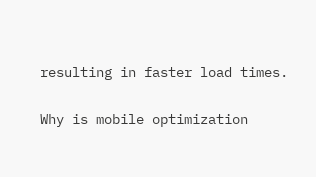resulting in faster load times.

Why is mobile optimization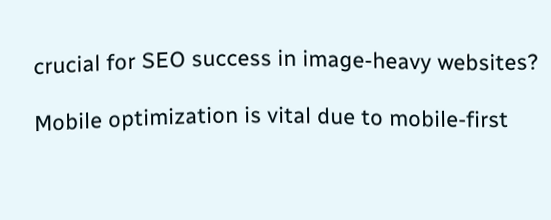crucial for SEO success in image-heavy websites?

Mobile optimization is vital due to mobile-first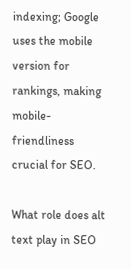indexing; Google uses the mobile version for rankings, making mobile-friendliness crucial for SEO.

What role does alt text play in SEO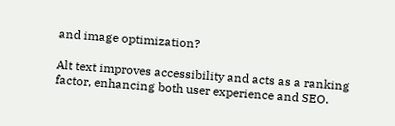and image optimization?

Alt text improves accessibility and acts as a ranking factor, enhancing both user experience and SEO.